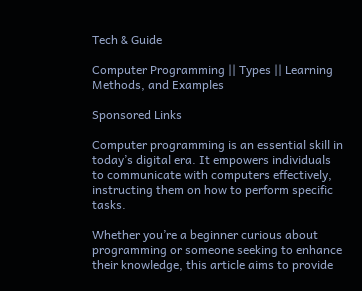Tech & Guide

Computer Programming || Types || Learning Methods, and Examples

Sponsored Links

Computer programming is an essential skill in today’s digital era. It empowers individuals to communicate with computers effectively, instructing them on how to perform specific tasks.

Whether you’re a beginner curious about programming or someone seeking to enhance their knowledge, this article aims to provide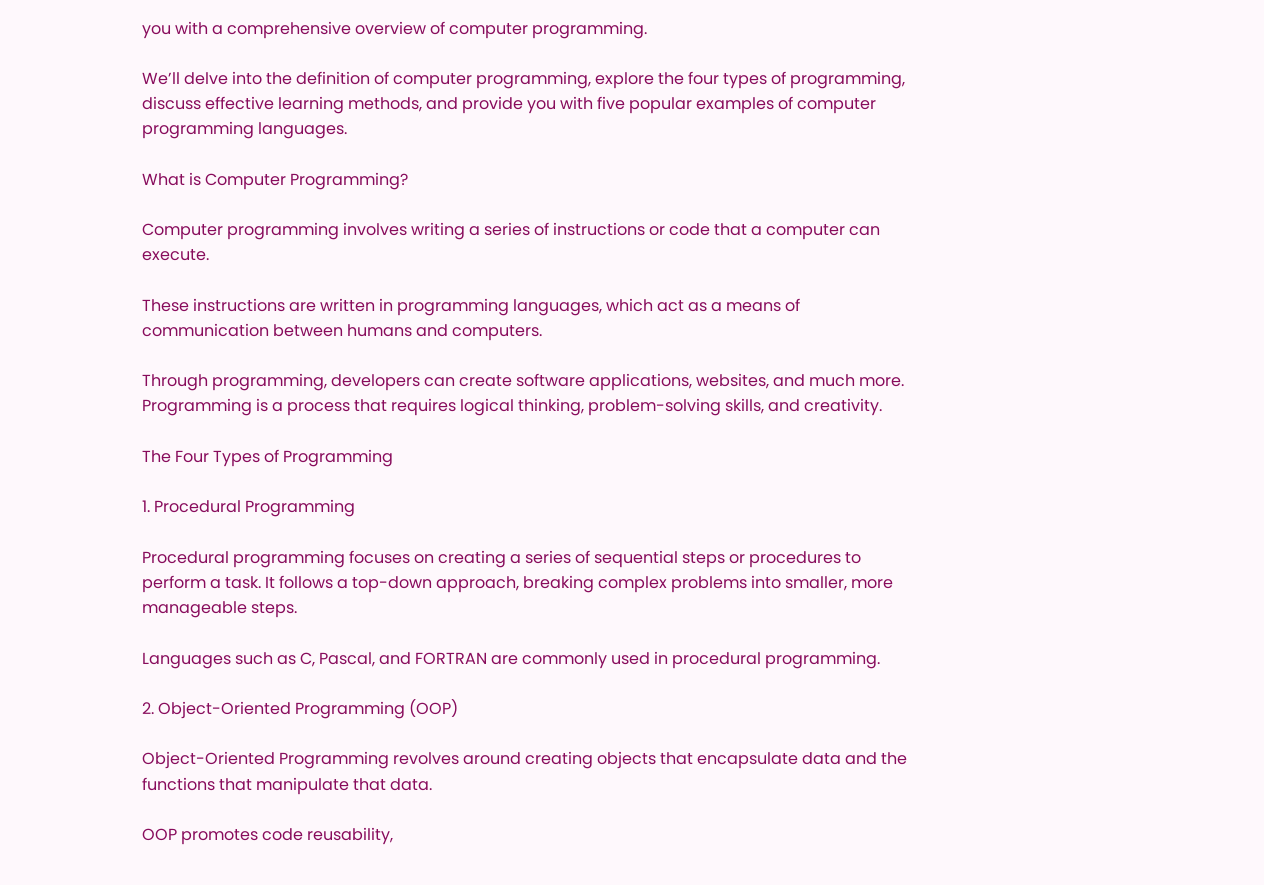you with a comprehensive overview of computer programming.

We’ll delve into the definition of computer programming, explore the four types of programming, discuss effective learning methods, and provide you with five popular examples of computer programming languages.

What is Computer Programming?

Computer programming involves writing a series of instructions or code that a computer can execute.

These instructions are written in programming languages, which act as a means of communication between humans and computers.

Through programming, developers can create software applications, websites, and much more. Programming is a process that requires logical thinking, problem-solving skills, and creativity.

The Four Types of Programming

1. Procedural Programming

Procedural programming focuses on creating a series of sequential steps or procedures to perform a task. It follows a top-down approach, breaking complex problems into smaller, more manageable steps.

Languages such as C, Pascal, and FORTRAN are commonly used in procedural programming.

2. Object-Oriented Programming (OOP)

Object-Oriented Programming revolves around creating objects that encapsulate data and the functions that manipulate that data.

OOP promotes code reusability,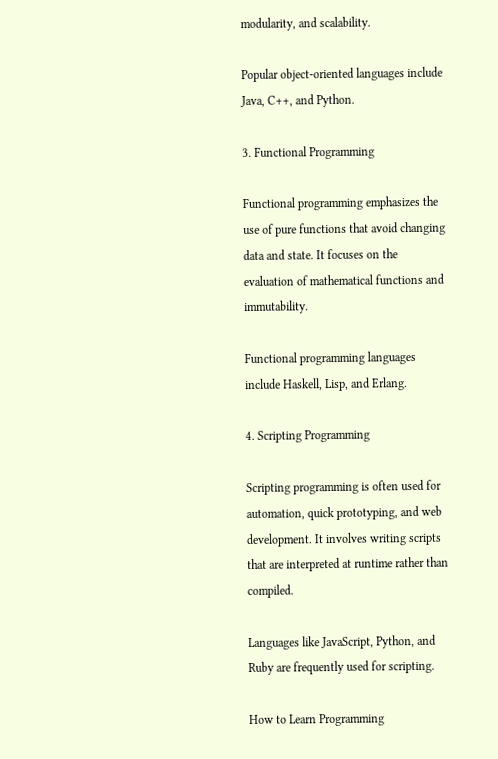modularity, and scalability.

Popular object-oriented languages include Java, C++, and Python.

3. Functional Programming

Functional programming emphasizes the use of pure functions that avoid changing data and state. It focuses on the evaluation of mathematical functions and immutability.

Functional programming languages include Haskell, Lisp, and Erlang.

4. Scripting Programming

Scripting programming is often used for automation, quick prototyping, and web development. It involves writing scripts that are interpreted at runtime rather than compiled.

Languages like JavaScript, Python, and Ruby are frequently used for scripting.

How to Learn Programming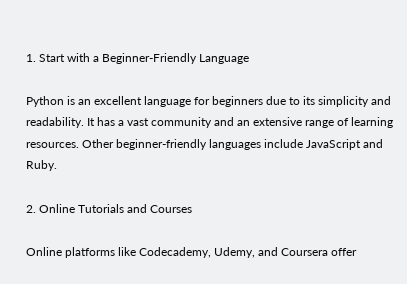1. Start with a Beginner-Friendly Language

Python is an excellent language for beginners due to its simplicity and readability. It has a vast community and an extensive range of learning resources. Other beginner-friendly languages include JavaScript and Ruby.

2. Online Tutorials and Courses

Online platforms like Codecademy, Udemy, and Coursera offer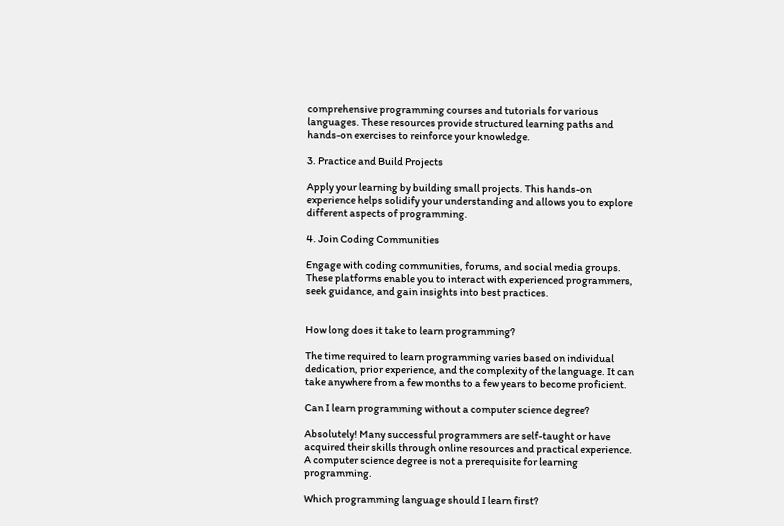comprehensive programming courses and tutorials for various languages. These resources provide structured learning paths and hands-on exercises to reinforce your knowledge.

3. Practice and Build Projects

Apply your learning by building small projects. This hands-on experience helps solidify your understanding and allows you to explore different aspects of programming.

4. Join Coding Communities

Engage with coding communities, forums, and social media groups. These platforms enable you to interact with experienced programmers, seek guidance, and gain insights into best practices.


How long does it take to learn programming?

The time required to learn programming varies based on individual dedication, prior experience, and the complexity of the language. It can take anywhere from a few months to a few years to become proficient.

Can I learn programming without a computer science degree?

Absolutely! Many successful programmers are self-taught or have acquired their skills through online resources and practical experience. A computer science degree is not a prerequisite for learning programming.

Which programming language should I learn first?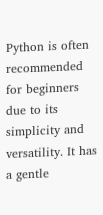Python is often recommended for beginners due to its simplicity and versatility. It has a gentle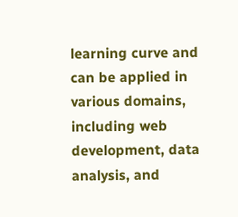learning curve and can be applied in various domains, including web development, data analysis, and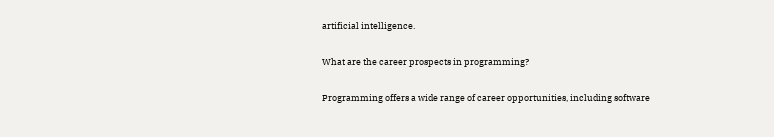artificial intelligence.

What are the career prospects in programming?

Programming offers a wide range of career opportunities, including software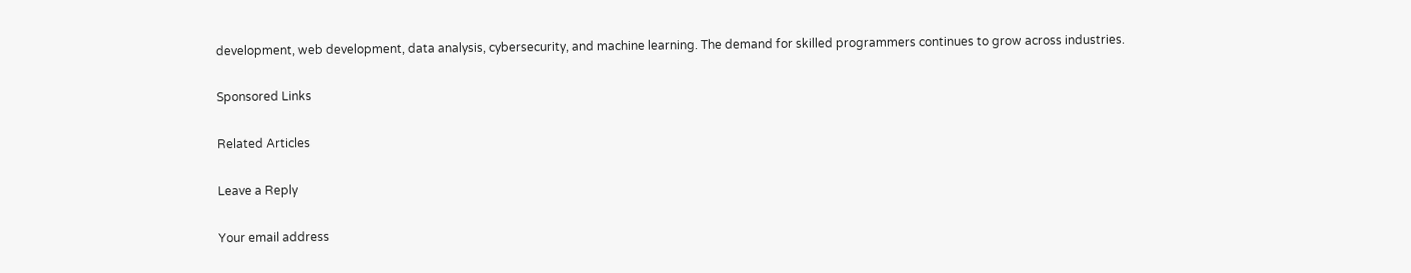development, web development, data analysis, cybersecurity, and machine learning. The demand for skilled programmers continues to grow across industries.

Sponsored Links

Related Articles

Leave a Reply

Your email address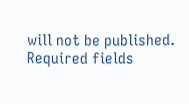will not be published. Required fields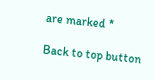are marked *

Back to top button